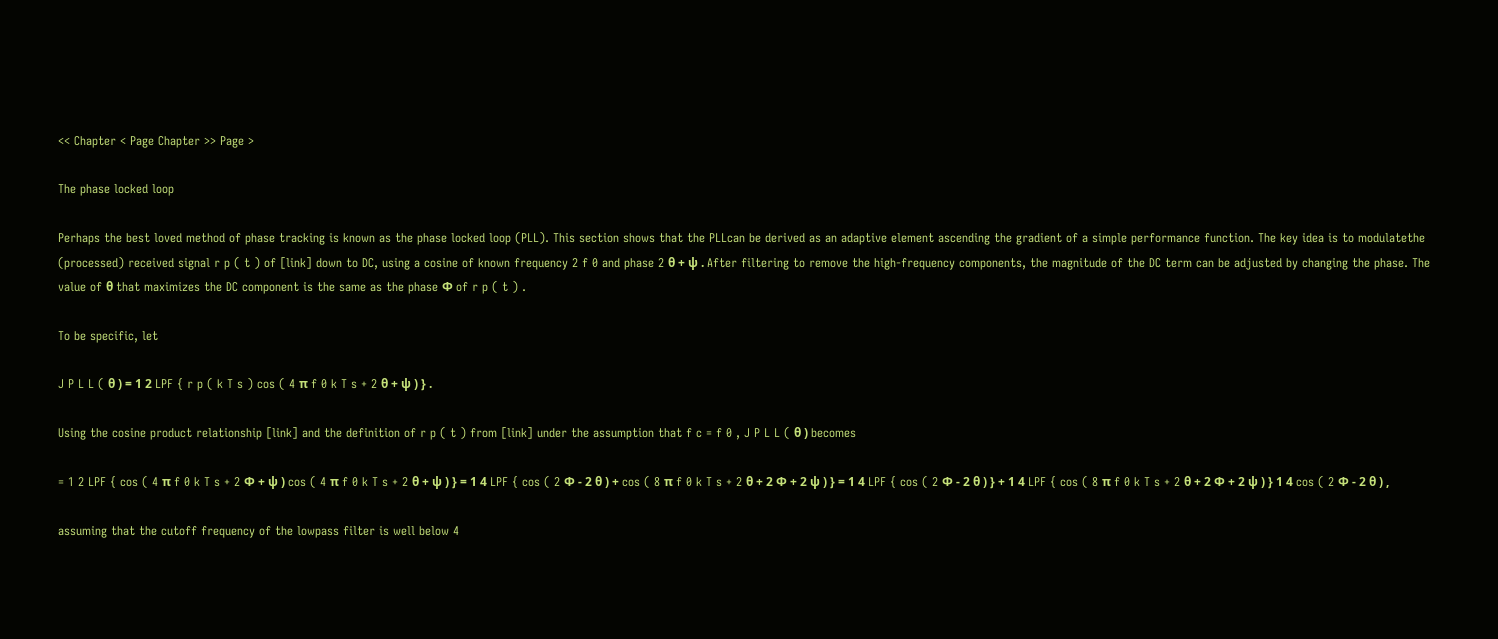<< Chapter < Page Chapter >> Page >

The phase locked loop

Perhaps the best loved method of phase tracking is known as the phase locked loop (PLL). This section shows that the PLLcan be derived as an adaptive element ascending the gradient of a simple performance function. The key idea is to modulatethe (processed) received signal r p ( t ) of [link] down to DC, using a cosine of known frequency 2 f 0 and phase 2 θ + ψ . After filtering to remove the high-frequency components, the magnitude of the DC term can be adjusted by changing the phase. The value of θ that maximizes the DC component is the same as the phase Φ of r p ( t ) .

To be specific, let

J P L L ( θ ) = 1 2 LPF { r p ( k T s ) cos ( 4 π f 0 k T s + 2 θ + ψ ) } .

Using the cosine product relationship [link] and the definition of r p ( t ) from [link] under the assumption that f c = f 0 , J P L L ( θ ) becomes

= 1 2 LPF { cos ( 4 π f 0 k T s + 2 Φ + ψ ) cos ( 4 π f 0 k T s + 2 θ + ψ ) } = 1 4 LPF { cos ( 2 Φ - 2 θ ) + cos ( 8 π f 0 k T s + 2 θ + 2 Φ + 2 ψ ) } = 1 4 LPF { cos ( 2 Φ - 2 θ ) } + 1 4 LPF { cos ( 8 π f 0 k T s + 2 θ + 2 Φ + 2 ψ ) } 1 4 cos ( 2 Φ - 2 θ ) ,

assuming that the cutoff frequency of the lowpass filter is well below 4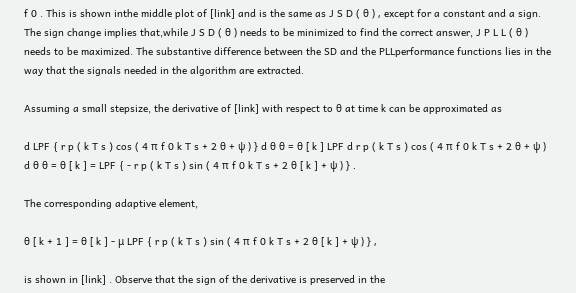f 0 . This is shown inthe middle plot of [link] and is the same as J S D ( θ ) , except for a constant and a sign. The sign change implies that,while J S D ( θ ) needs to be minimized to find the correct answer, J P L L ( θ ) needs to be maximized. The substantive difference between the SD and the PLLperformance functions lies in the way that the signals needed in the algorithm are extracted.

Assuming a small stepsize, the derivative of [link] with respect to θ at time k can be approximated as

d LPF { r p ( k T s ) cos ( 4 π f 0 k T s + 2 θ + ψ ) } d θ θ = θ [ k ] LPF d r p ( k T s ) cos ( 4 π f 0 k T s + 2 θ + ψ ) d θ θ = θ [ k ] = LPF { - r p ( k T s ) sin ( 4 π f 0 k T s + 2 θ [ k ] + ψ ) } .

The corresponding adaptive element,

θ [ k + 1 ] = θ [ k ] - μ LPF { r p ( k T s ) sin ( 4 π f 0 k T s + 2 θ [ k ] + ψ ) } ,

is shown in [link] . Observe that the sign of the derivative is preserved in the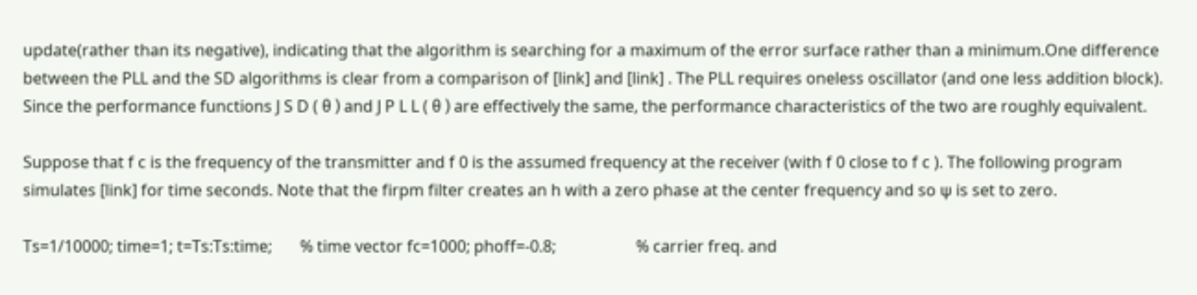update(rather than its negative), indicating that the algorithm is searching for a maximum of the error surface rather than a minimum.One difference between the PLL and the SD algorithms is clear from a comparison of [link] and [link] . The PLL requires oneless oscillator (and one less addition block). Since the performance functions J S D ( θ ) and J P L L ( θ ) are effectively the same, the performance characteristics of the two are roughly equivalent.

Suppose that f c is the frequency of the transmitter and f 0 is the assumed frequency at the receiver (with f 0 close to f c ). The following program simulates [link] for time seconds. Note that the firpm filter creates an h with a zero phase at the center frequency and so ψ is set to zero.

Ts=1/10000; time=1; t=Ts:Ts:time;       % time vector fc=1000; phoff=-0.8;                    % carrier freq. and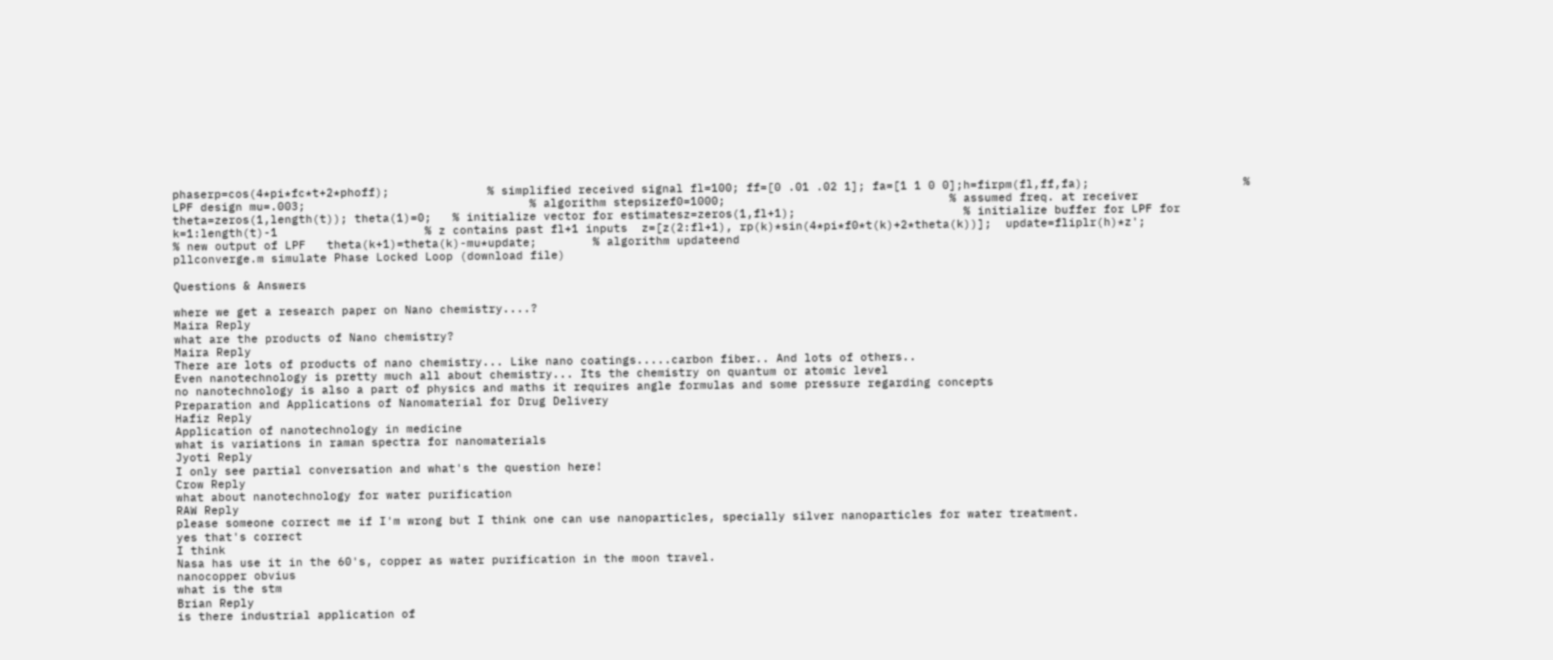phaserp=cos(4*pi*fc*t+2*phoff);              % simplified received signal fl=100; ff=[0 .01 .02 1]; fa=[1 1 0 0];h=firpm(fl,ff,fa);                      % LPF design mu=.003;                                % algorithm stepsizef0=1000;                                % assumed freq. at receiver theta=zeros(1,length(t)); theta(1)=0;   % initialize vector for estimatesz=zeros(1,fl+1);                        % initialize buffer for LPF for k=1:length(t)-1                     % z contains past fl+1 inputs  z=[z(2:fl+1), rp(k)*sin(4*pi*f0*t(k)+2*theta(k))];  update=fliplr(h)*z';                  % new output of LPF   theta(k+1)=theta(k)-mu*update;        % algorithm updateend
pllconverge.m simulate Phase Locked Loop (download file)

Questions & Answers

where we get a research paper on Nano chemistry....?
Maira Reply
what are the products of Nano chemistry?
Maira Reply
There are lots of products of nano chemistry... Like nano coatings.....carbon fiber.. And lots of others..
Even nanotechnology is pretty much all about chemistry... Its the chemistry on quantum or atomic level
no nanotechnology is also a part of physics and maths it requires angle formulas and some pressure regarding concepts
Preparation and Applications of Nanomaterial for Drug Delivery
Hafiz Reply
Application of nanotechnology in medicine
what is variations in raman spectra for nanomaterials
Jyoti Reply
I only see partial conversation and what's the question here!
Crow Reply
what about nanotechnology for water purification
RAW Reply
please someone correct me if I'm wrong but I think one can use nanoparticles, specially silver nanoparticles for water treatment.
yes that's correct
I think
Nasa has use it in the 60's, copper as water purification in the moon travel.
nanocopper obvius
what is the stm
Brian Reply
is there industrial application of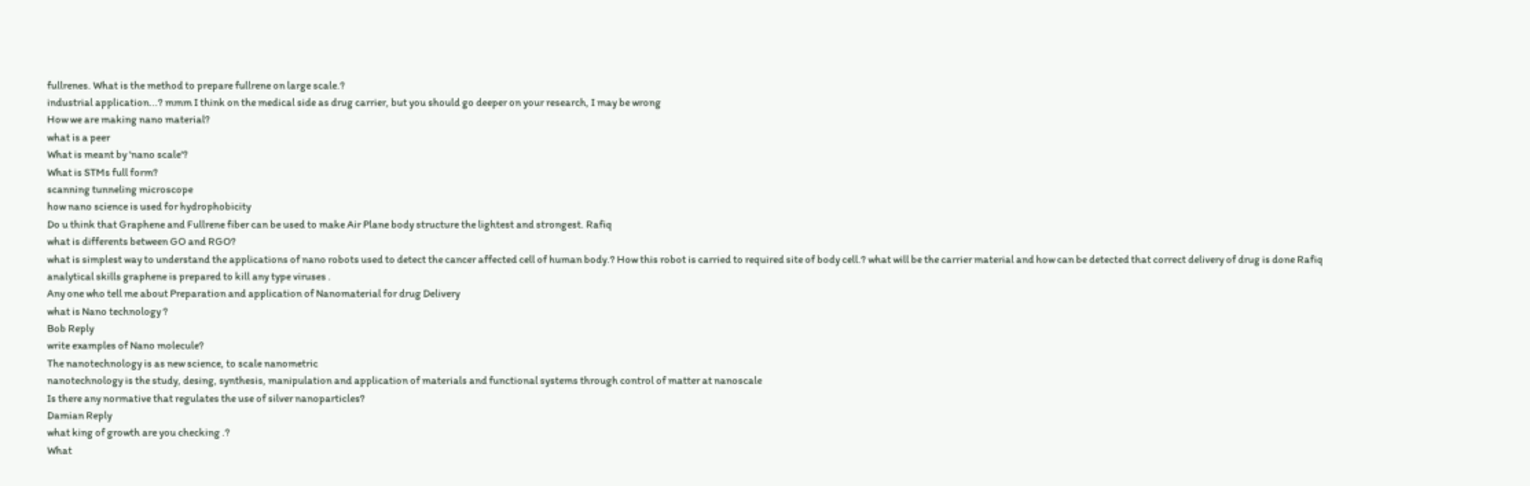fullrenes. What is the method to prepare fullrene on large scale.?
industrial application...? mmm I think on the medical side as drug carrier, but you should go deeper on your research, I may be wrong
How we are making nano material?
what is a peer
What is meant by 'nano scale'?
What is STMs full form?
scanning tunneling microscope
how nano science is used for hydrophobicity
Do u think that Graphene and Fullrene fiber can be used to make Air Plane body structure the lightest and strongest. Rafiq
what is differents between GO and RGO?
what is simplest way to understand the applications of nano robots used to detect the cancer affected cell of human body.? How this robot is carried to required site of body cell.? what will be the carrier material and how can be detected that correct delivery of drug is done Rafiq
analytical skills graphene is prepared to kill any type viruses .
Any one who tell me about Preparation and application of Nanomaterial for drug Delivery
what is Nano technology ?
Bob Reply
write examples of Nano molecule?
The nanotechnology is as new science, to scale nanometric
nanotechnology is the study, desing, synthesis, manipulation and application of materials and functional systems through control of matter at nanoscale
Is there any normative that regulates the use of silver nanoparticles?
Damian Reply
what king of growth are you checking .?
What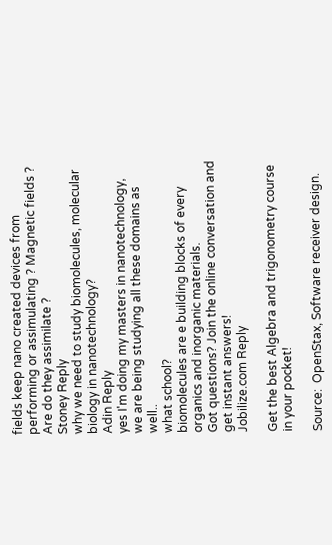fields keep nano created devices from performing or assimulating ? Magnetic fields ? Are do they assimilate ?
Stoney Reply
why we need to study biomolecules, molecular biology in nanotechnology?
Adin Reply
yes I'm doing my masters in nanotechnology, we are being studying all these domains as well..
what school?
biomolecules are e building blocks of every organics and inorganic materials.
Got questions? Join the online conversation and get instant answers!
Jobilize.com Reply

Get the best Algebra and trigonometry course in your pocket!

Source:  OpenStax, Software receiver design.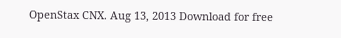OpenStax CNX. Aug 13, 2013 Download for free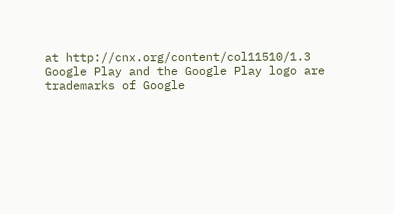at http://cnx.org/content/col11510/1.3
Google Play and the Google Play logo are trademarks of Google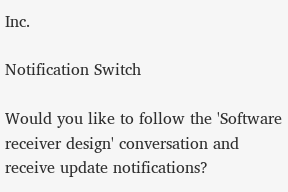Inc.

Notification Switch

Would you like to follow the 'Software receiver design' conversation and receive update notifications?